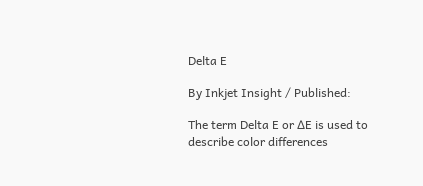Delta E

By Inkjet Insight / Published:

The term Delta E or ∆E is used to describe color differences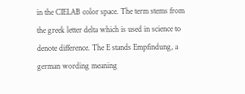in the CIELAB color space. The term stems from the greek letter delta which is used in science to denote difference. The E stands Empfindung, a german wording meaning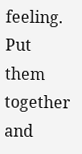feeling. Put them together and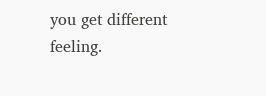you get different feeling.